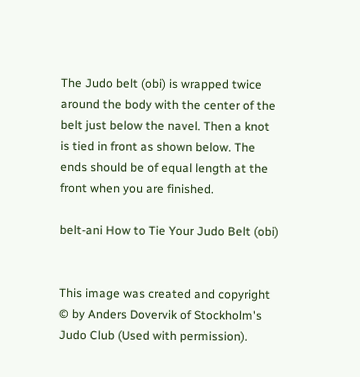The Judo belt (obi) is wrapped twice around the body with the center of the belt just below the navel. Then a knot is tied in front as shown below. The ends should be of equal length at the front when you are finished.

belt-ani How to Tie Your Judo Belt (obi)


This image was created and copyright © by Anders Dovervik of Stockholm's Judo Club (Used with permission).